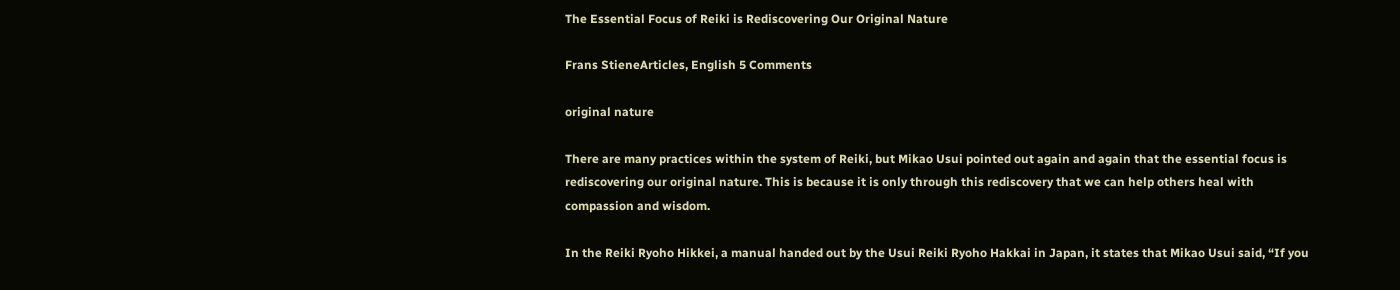The Essential Focus of Reiki is Rediscovering Our Original Nature

Frans StieneArticles, English 5 Comments

original nature

There are many practices within the system of Reiki, but Mikao Usui pointed out again and again that the essential focus is rediscovering our original nature. This is because it is only through this rediscovery that we can help others heal with compassion and wisdom.

In the Reiki Ryoho Hikkei, a manual handed out by the Usui Reiki Ryoho Hakkai in Japan, it states that Mikao Usui said, “If you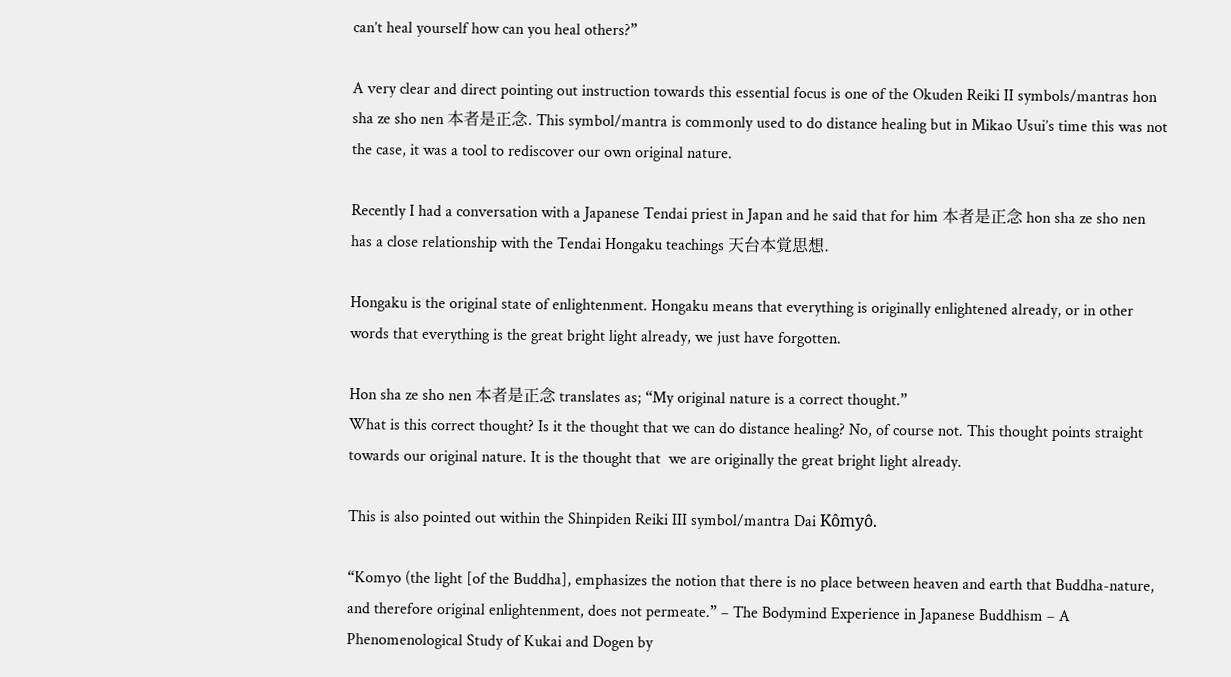can’t heal yourself how can you heal others?”

A very clear and direct pointing out instruction towards this essential focus is one of the Okuden Reiki II symbols/mantras hon sha ze sho nen 本者是正念. This symbol/mantra is commonly used to do distance healing but in Mikao Usui’s time this was not the case, it was a tool to rediscover our own original nature.

Recently I had a conversation with a Japanese Tendai priest in Japan and he said that for him 本者是正念 hon sha ze sho nen has a close relationship with the Tendai Hongaku teachings 天台本覚思想.

Hongaku is the original state of enlightenment. Hongaku means that everything is originally enlightened already, or in other words that everything is the great bright light already, we just have forgotten.

Hon sha ze sho nen 本者是正念 translates as; “My original nature is a correct thought.”
What is this correct thought? Is it the thought that we can do distance healing? No, of course not. This thought points straight towards our original nature. It is the thought that  we are originally the great bright light already.

This is also pointed out within the Shinpiden Reiki III symbol/mantra Dai Kômyô.

“Komyo (the light [of the Buddha], emphasizes the notion that there is no place between heaven and earth that Buddha-nature, and therefore original enlightenment, does not permeate.” – The Bodymind Experience in Japanese Buddhism – A Phenomenological Study of Kukai and Dogen by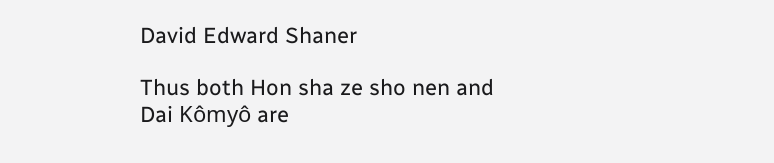David Edward Shaner

Thus both Hon sha ze sho nen and Dai Kômyô are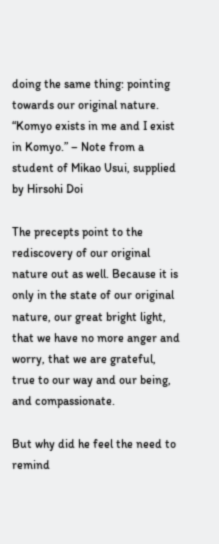doing the same thing: pointing towards our original nature.
“Komyo exists in me and I exist in Komyo.” – Note from a student of Mikao Usui, supplied by Hirsohi Doi

The precepts point to the rediscovery of our original nature out as well. Because it is only in the state of our original nature, our great bright light, that we have no more anger and worry, that we are grateful, true to our way and our being, and compassionate.

But why did he feel the need to remind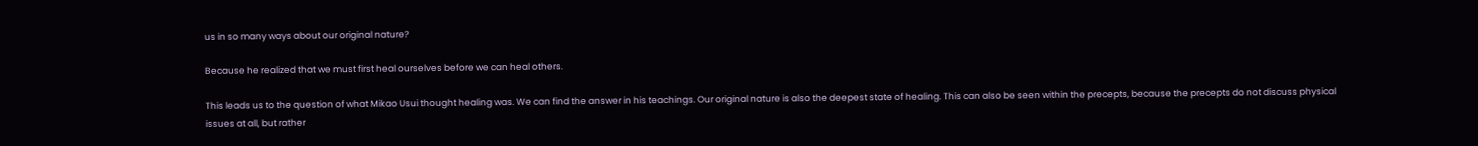us in so many ways about our original nature?

Because he realized that we must first heal ourselves before we can heal others.

This leads us to the question of what Mikao Usui thought healing was. We can find the answer in his teachings. Our original nature is also the deepest state of healing. This can also be seen within the precepts, because the precepts do not discuss physical issues at all, but rather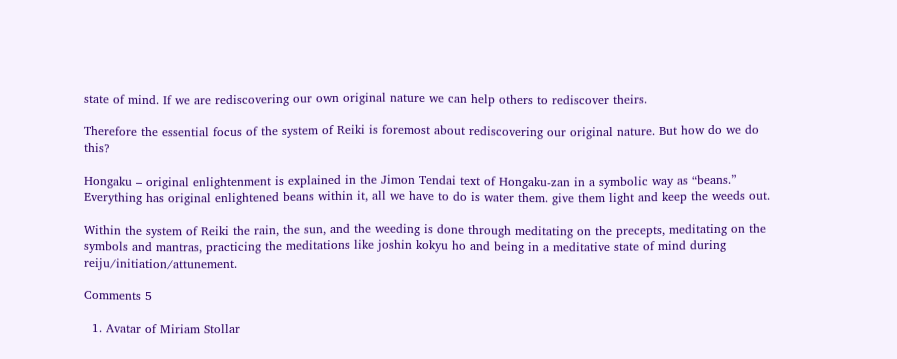state of mind. If we are rediscovering our own original nature we can help others to rediscover theirs.

Therefore the essential focus of the system of Reiki is foremost about rediscovering our original nature. But how do we do this?

Hongaku – original enlightenment is explained in the Jimon Tendai text of Hongaku-zan in a symbolic way as “beans.” Everything has original enlightened beans within it, all we have to do is water them. give them light and keep the weeds out.

Within the system of Reiki the rain, the sun, and the weeding is done through meditating on the precepts, meditating on the symbols and mantras, practicing the meditations like joshin kokyu ho and being in a meditative state of mind during reiju/initiation/attunement.

Comments 5

  1. Avatar of Miriam Stollar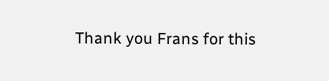Thank you Frans for this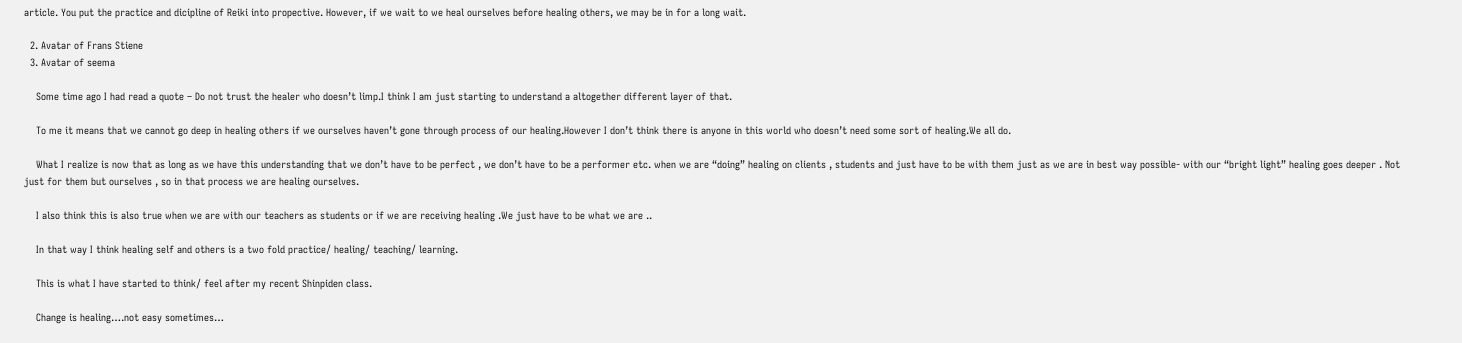article. You put the practice and dicipline of Reiki into propective. However, if we wait to we heal ourselves before healing others, we may be in for a long wait.

  2. Avatar of Frans Stiene
  3. Avatar of seema

    Some time ago I had read a quote – Do not trust the healer who doesn’t limp.I think I am just starting to understand a altogether different layer of that.

    To me it means that we cannot go deep in healing others if we ourselves haven’t gone through process of our healing.However I don’t think there is anyone in this world who doesn’t need some sort of healing.We all do.

    What I realize is now that as long as we have this understanding that we don’t have to be perfect , we don’t have to be a performer etc. when we are “doing” healing on clients , students and just have to be with them just as we are in best way possible- with our “bright light” healing goes deeper . Not just for them but ourselves , so in that process we are healing ourselves.

    I also think this is also true when we are with our teachers as students or if we are receiving healing .We just have to be what we are ..

    In that way I think healing self and others is a two fold practice/ healing/ teaching/ learning.

    This is what I have started to think/ feel after my recent Shinpiden class.

    Change is healing….not easy sometimes…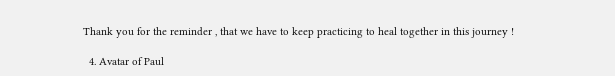Thank you for the reminder , that we have to keep practicing to heal together in this journey !

  4. Avatar of Paul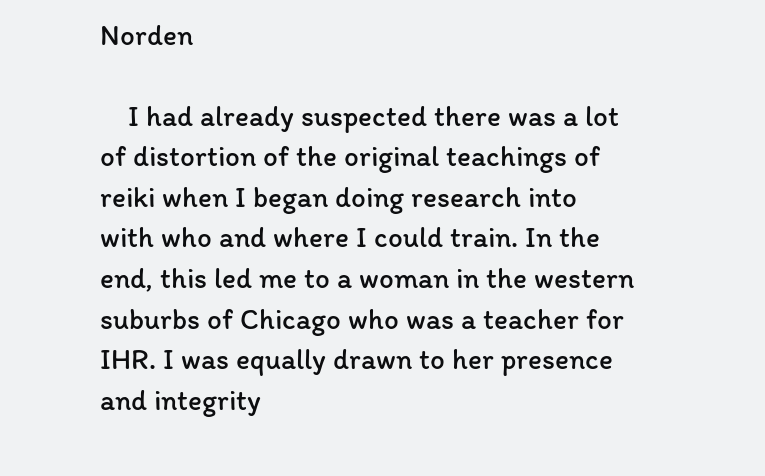Norden

    I had already suspected there was a lot of distortion of the original teachings of reiki when I began doing research into with who and where I could train. In the end, this led me to a woman in the western suburbs of Chicago who was a teacher for IHR. I was equally drawn to her presence and integrity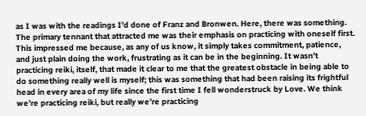as I was with the readings I’d done of Franz and Bronwen. Here, there was something. The primary tennant that attracted me was their emphasis on practicing with oneself first. This impressed me because, as any of us know, it simply takes commitment, patience, and just plain doing the work, frustrating as it can be in the beginning. It wasn’t practicing reiki, itself, that made it clear to me that the greatest obstacle in being able to do something really well is myself; this was something that had been raising its frightful head in every area of my life since the first time I fell wonderstruck by Love. We think we’re practicing reiki, but really we’re practicing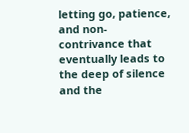letting go, patience, and non-contrivance that eventually leads to the deep of silence and the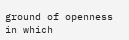ground of openness in which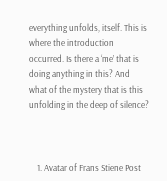everything unfolds, itself. This is where the introduction occurred. Is there a ‘me’ that is doing anything in this? And what of the mystery that is this unfolding in the deep of silence?



    1. Avatar of Frans Stiene Post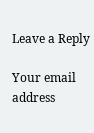Leave a Reply

Your email address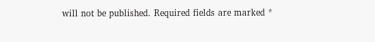will not be published. Required fields are marked *